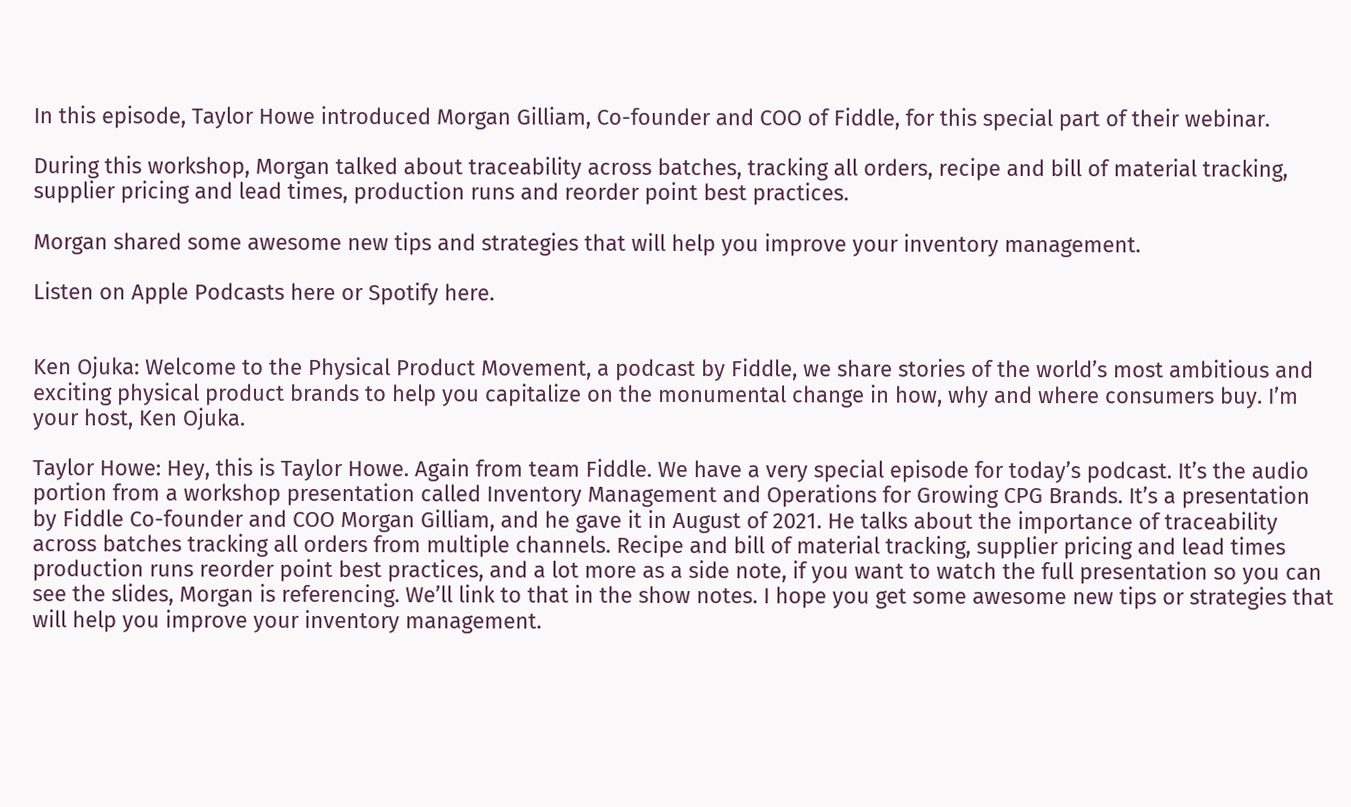In this episode, Taylor Howe introduced Morgan Gilliam, Co-founder and COO of Fiddle, for this special part of their webinar.

During this workshop, Morgan talked about traceability across batches, tracking all orders, recipe and bill of material tracking, supplier pricing and lead times, production runs and reorder point best practices.

Morgan shared some awesome new tips and strategies that will help you improve your inventory management.

Listen on Apple Podcasts here or Spotify here.


Ken Ojuka: Welcome to the Physical Product Movement, a podcast by Fiddle, we share stories of the world’s most ambitious and exciting physical product brands to help you capitalize on the monumental change in how, why and where consumers buy. I’m your host, Ken Ojuka.

Taylor Howe: Hey, this is Taylor Howe. Again from team Fiddle. We have a very special episode for today’s podcast. It’s the audio portion from a workshop presentation called Inventory Management and Operations for Growing CPG Brands. It’s a presentation by Fiddle Co-founder and COO Morgan Gilliam, and he gave it in August of 2021. He talks about the importance of traceability across batches tracking all orders from multiple channels. Recipe and bill of material tracking, supplier pricing and lead times production runs reorder point best practices, and a lot more as a side note, if you want to watch the full presentation so you can see the slides, Morgan is referencing. We’ll link to that in the show notes. I hope you get some awesome new tips or strategies that will help you improve your inventory management.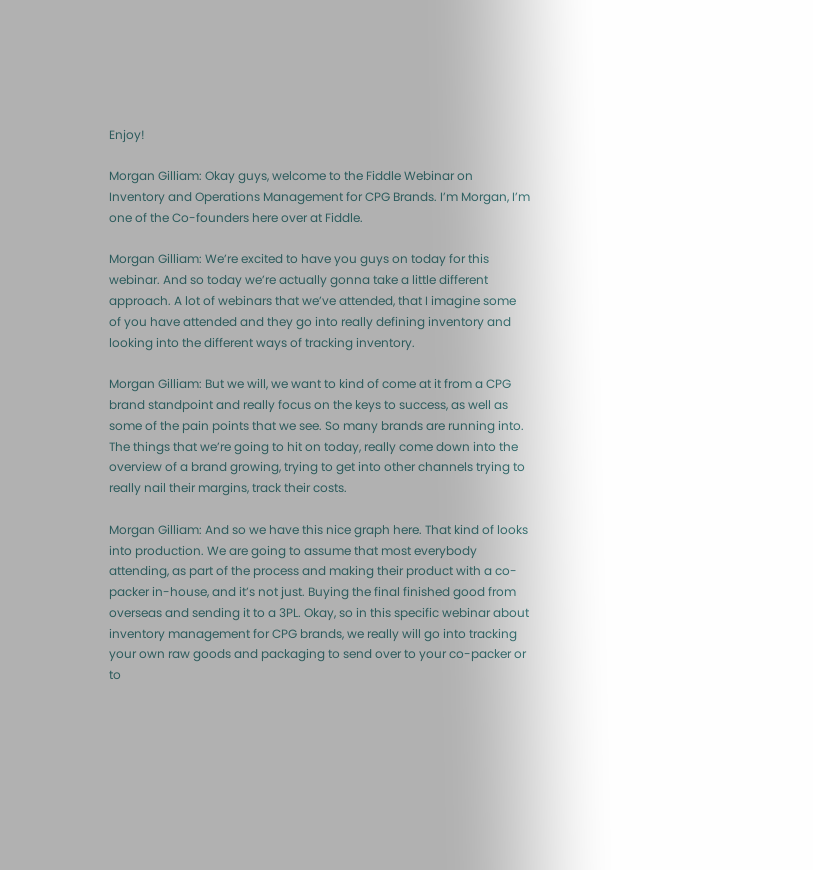Enjoy!

Morgan Gilliam: Okay guys, welcome to the Fiddle Webinar on Inventory and Operations Management for CPG Brands. I’m Morgan, I’m one of the Co-founders here over at Fiddle.

Morgan Gilliam: We’re excited to have you guys on today for this webinar. And so today we’re actually gonna take a little different approach. A lot of webinars that we’ve attended, that I imagine some of you have attended and they go into really defining inventory and looking into the different ways of tracking inventory.

Morgan Gilliam: But we will, we want to kind of come at it from a CPG brand standpoint and really focus on the keys to success, as well as some of the pain points that we see. So many brands are running into. The things that we’re going to hit on today, really come down into the overview of a brand growing, trying to get into other channels trying to really nail their margins, track their costs.

Morgan Gilliam: And so we have this nice graph here. That kind of looks into production. We are going to assume that most everybody attending, as part of the process and making their product with a co-packer in-house, and it’s not just. Buying the final finished good from overseas and sending it to a 3PL. Okay, so in this specific webinar about inventory management for CPG brands, we really will go into tracking your own raw goods and packaging to send over to your co-packer or to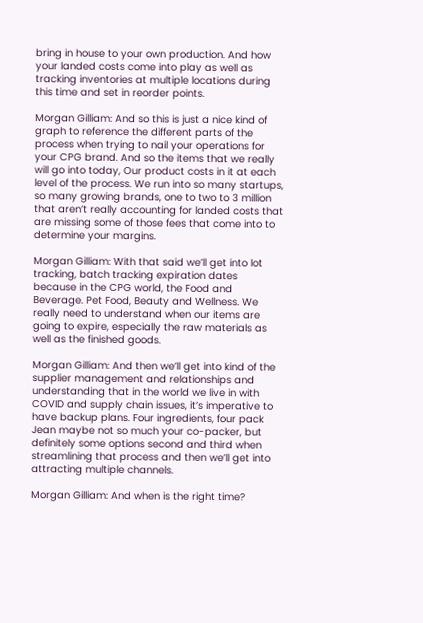bring in house to your own production. And how your landed costs come into play as well as tracking inventories at multiple locations during this time and set in reorder points.

Morgan Gilliam: And so this is just a nice kind of graph to reference the different parts of the process when trying to nail your operations for your CPG brand. And so the items that we really will go into today, Our product costs in it at each level of the process. We run into so many startups, so many growing brands, one to two to 3 million that aren’t really accounting for landed costs that are missing some of those fees that come into to determine your margins.

Morgan Gilliam: With that said we’ll get into lot tracking, batch tracking expiration dates because in the CPG world, the Food and Beverage. Pet Food, Beauty and Wellness. We really need to understand when our items are going to expire, especially the raw materials as well as the finished goods.

Morgan Gilliam: And then we’ll get into kind of the supplier management and relationships and understanding that in the world we live in with COVID and supply chain issues, it’s imperative to have backup plans. Four ingredients, four pack Jean maybe not so much your co-packer, but definitely some options second and third when streamlining that process and then we’ll get into attracting multiple channels.

Morgan Gilliam: And when is the right time?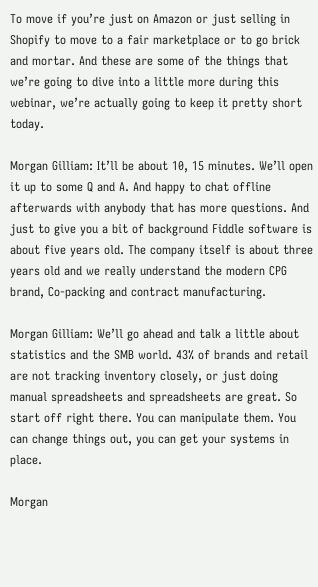To move if you’re just on Amazon or just selling in Shopify to move to a fair marketplace or to go brick and mortar. And these are some of the things that we’re going to dive into a little more during this webinar, we’re actually going to keep it pretty short today.

Morgan Gilliam: It’ll be about 10, 15 minutes. We’ll open it up to some Q and A. And happy to chat offline afterwards with anybody that has more questions. And just to give you a bit of background Fiddle software is about five years old. The company itself is about three years old and we really understand the modern CPG brand, Co-packing and contract manufacturing.

Morgan Gilliam: We’ll go ahead and talk a little about statistics and the SMB world. 43% of brands and retail are not tracking inventory closely, or just doing manual spreadsheets and spreadsheets are great. So start off right there. You can manipulate them. You can change things out, you can get your systems in place.

Morgan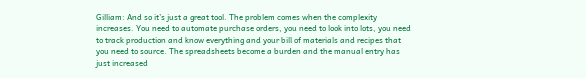Gilliam: And so it’s just a great tool. The problem comes when the complexity increases. You need to automate purchase orders, you need to look into lots, you need to track production and know everything and your bill of materials and recipes that you need to source. The spreadsheets become a burden and the manual entry has just increased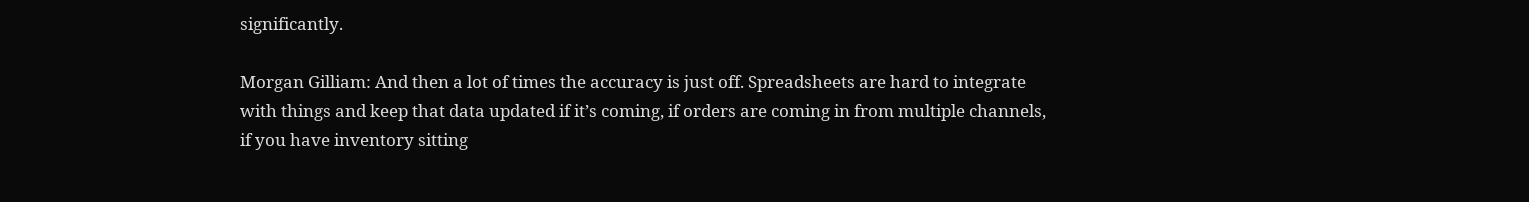significantly.

Morgan Gilliam: And then a lot of times the accuracy is just off. Spreadsheets are hard to integrate with things and keep that data updated if it’s coming, if orders are coming in from multiple channels, if you have inventory sitting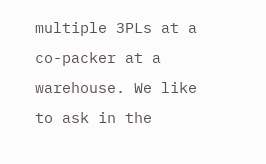multiple 3PLs at a co-packer at a warehouse. We like to ask in the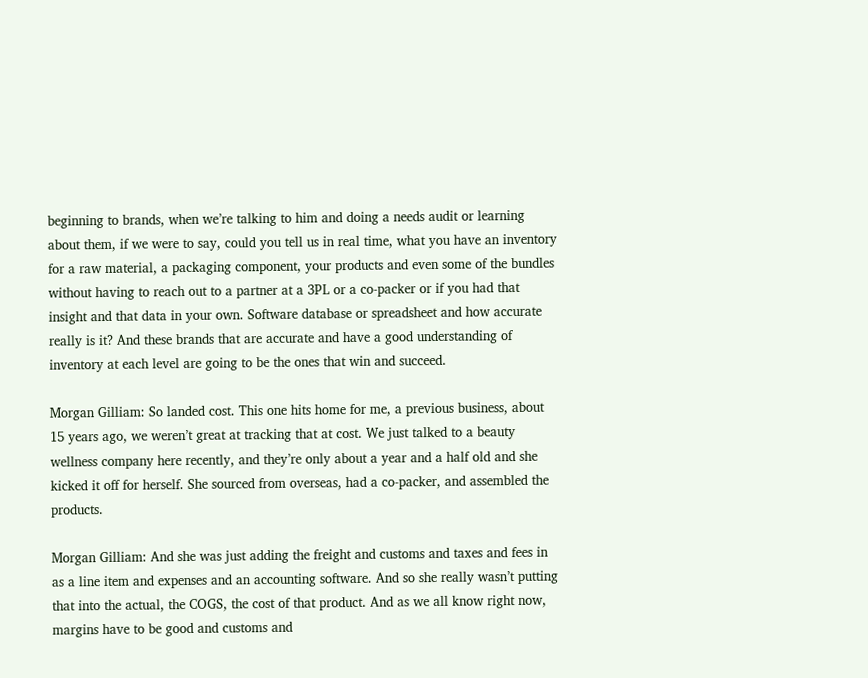beginning to brands, when we’re talking to him and doing a needs audit or learning about them, if we were to say, could you tell us in real time, what you have an inventory for a raw material, a packaging component, your products and even some of the bundles without having to reach out to a partner at a 3PL or a co-packer or if you had that insight and that data in your own. Software database or spreadsheet and how accurate really is it? And these brands that are accurate and have a good understanding of inventory at each level are going to be the ones that win and succeed.

Morgan Gilliam: So landed cost. This one hits home for me, a previous business, about 15 years ago, we weren’t great at tracking that at cost. We just talked to a beauty wellness company here recently, and they’re only about a year and a half old and she kicked it off for herself. She sourced from overseas, had a co-packer, and assembled the products.

Morgan Gilliam: And she was just adding the freight and customs and taxes and fees in as a line item and expenses and an accounting software. And so she really wasn’t putting that into the actual, the COGS, the cost of that product. And as we all know right now, margins have to be good and customs and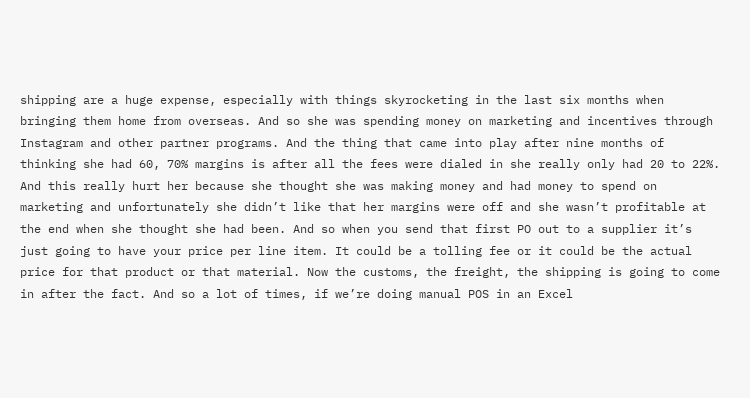shipping are a huge expense, especially with things skyrocketing in the last six months when bringing them home from overseas. And so she was spending money on marketing and incentives through Instagram and other partner programs. And the thing that came into play after nine months of thinking she had 60, 70% margins is after all the fees were dialed in she really only had 20 to 22%. And this really hurt her because she thought she was making money and had money to spend on marketing and unfortunately she didn’t like that her margins were off and she wasn’t profitable at the end when she thought she had been. And so when you send that first PO out to a supplier it’s just going to have your price per line item. It could be a tolling fee or it could be the actual price for that product or that material. Now the customs, the freight, the shipping is going to come in after the fact. And so a lot of times, if we’re doing manual POS in an Excel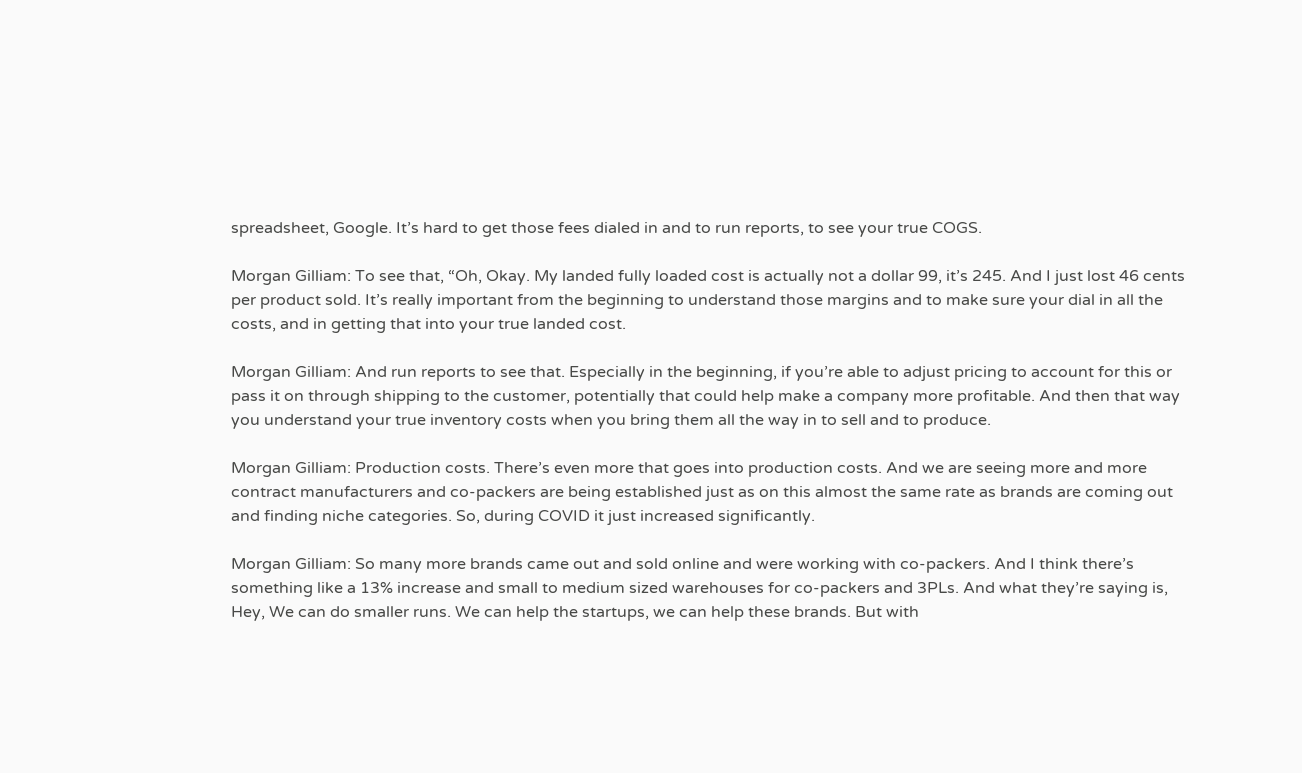spreadsheet, Google. It’s hard to get those fees dialed in and to run reports, to see your true COGS.

Morgan Gilliam: To see that, “Oh, Okay. My landed fully loaded cost is actually not a dollar 99, it’s 245. And I just lost 46 cents per product sold. It’s really important from the beginning to understand those margins and to make sure your dial in all the costs, and in getting that into your true landed cost.

Morgan Gilliam: And run reports to see that. Especially in the beginning, if you’re able to adjust pricing to account for this or pass it on through shipping to the customer, potentially that could help make a company more profitable. And then that way you understand your true inventory costs when you bring them all the way in to sell and to produce.

Morgan Gilliam: Production costs. There’s even more that goes into production costs. And we are seeing more and more contract manufacturers and co-packers are being established just as on this almost the same rate as brands are coming out and finding niche categories. So, during COVID it just increased significantly.

Morgan Gilliam: So many more brands came out and sold online and were working with co-packers. And I think there’s something like a 13% increase and small to medium sized warehouses for co-packers and 3PLs. And what they’re saying is, Hey, We can do smaller runs. We can help the startups, we can help these brands. But with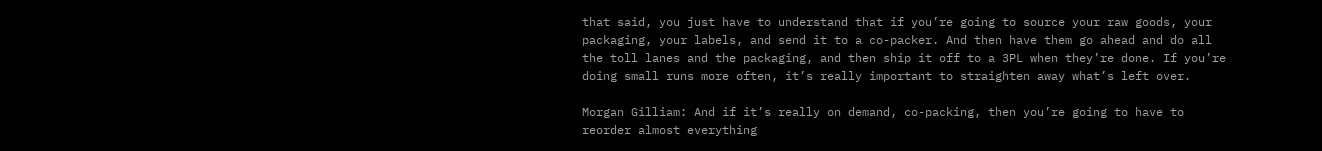that said, you just have to understand that if you’re going to source your raw goods, your packaging, your labels, and send it to a co-packer. And then have them go ahead and do all the toll lanes and the packaging, and then ship it off to a 3PL when they’re done. If you’re doing small runs more often, it’s really important to straighten away what’s left over.

Morgan Gilliam: And if it’s really on demand, co-packing, then you’re going to have to reorder almost everything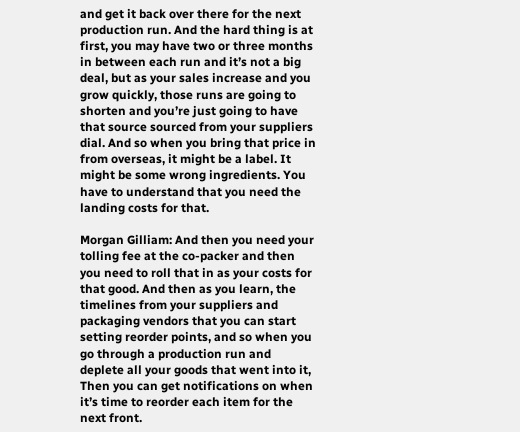and get it back over there for the next production run. And the hard thing is at first, you may have two or three months in between each run and it’s not a big deal, but as your sales increase and you grow quickly, those runs are going to shorten and you’re just going to have that source sourced from your suppliers dial. And so when you bring that price in from overseas, it might be a label. It might be some wrong ingredients. You have to understand that you need the landing costs for that.

Morgan Gilliam: And then you need your tolling fee at the co-packer and then you need to roll that in as your costs for that good. And then as you learn, the timelines from your suppliers and packaging vendors that you can start setting reorder points, and so when you go through a production run and deplete all your goods that went into it, Then you can get notifications on when it’s time to reorder each item for the next front.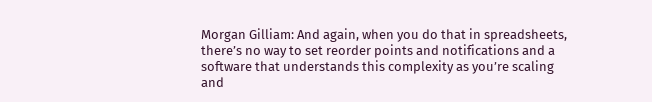Morgan Gilliam: And again, when you do that in spreadsheets, there’s no way to set reorder points and notifications and a software that understands this complexity as you’re scaling and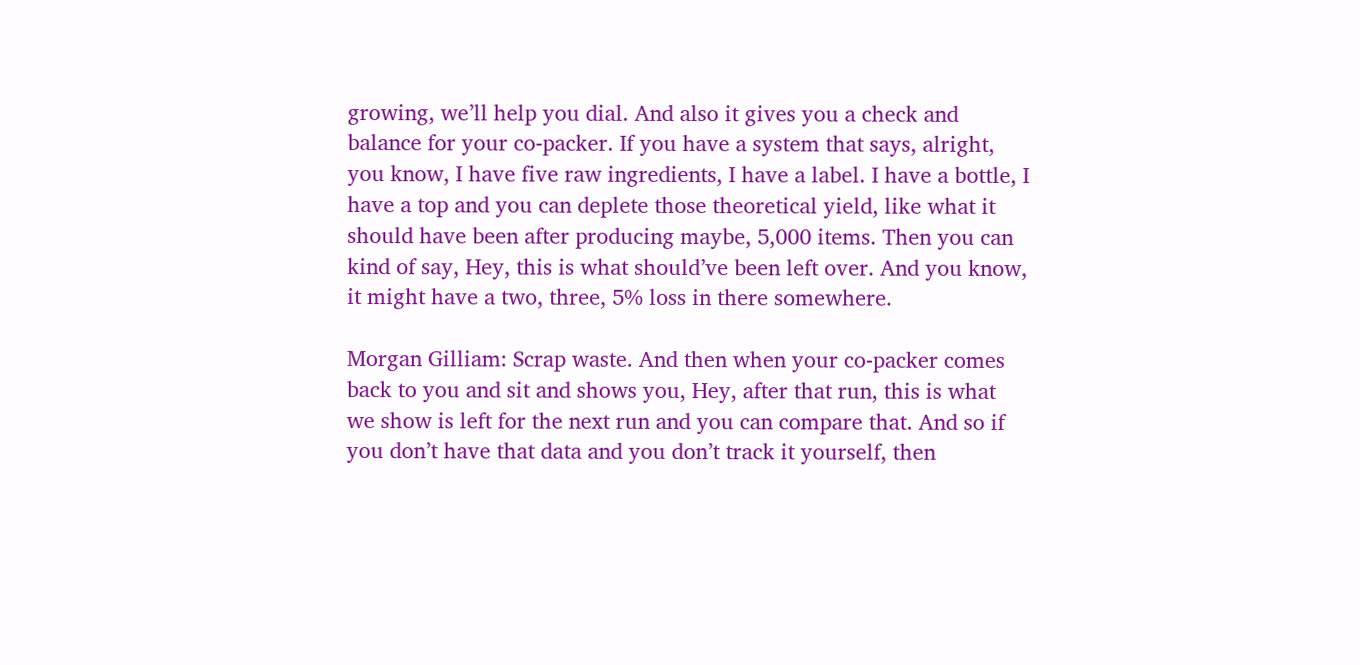growing, we’ll help you dial. And also it gives you a check and balance for your co-packer. If you have a system that says, alright, you know, I have five raw ingredients, I have a label. I have a bottle, I have a top and you can deplete those theoretical yield, like what it should have been after producing maybe, 5,000 items. Then you can kind of say, Hey, this is what should’ve been left over. And you know, it might have a two, three, 5% loss in there somewhere.

Morgan Gilliam: Scrap waste. And then when your co-packer comes back to you and sit and shows you, Hey, after that run, this is what we show is left for the next run and you can compare that. And so if you don’t have that data and you don’t track it yourself, then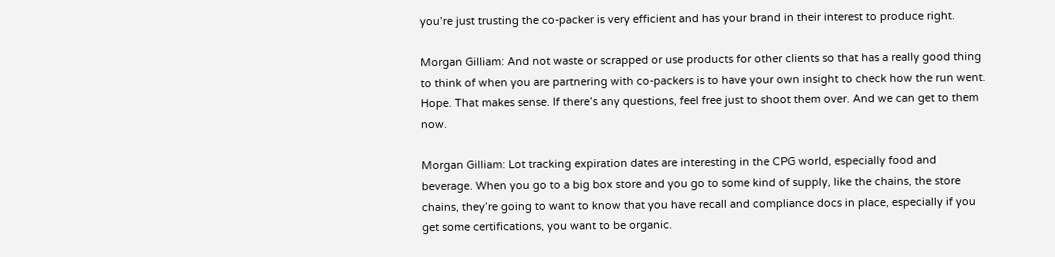you’re just trusting the co-packer is very efficient and has your brand in their interest to produce right.

Morgan Gilliam: And not waste or scrapped or use products for other clients so that has a really good thing to think of when you are partnering with co-packers is to have your own insight to check how the run went. Hope. That makes sense. If there’s any questions, feel free just to shoot them over. And we can get to them now.

Morgan Gilliam: Lot tracking expiration dates are interesting in the CPG world, especially food and beverage. When you go to a big box store and you go to some kind of supply, like the chains, the store chains, they’re going to want to know that you have recall and compliance docs in place, especially if you get some certifications, you want to be organic.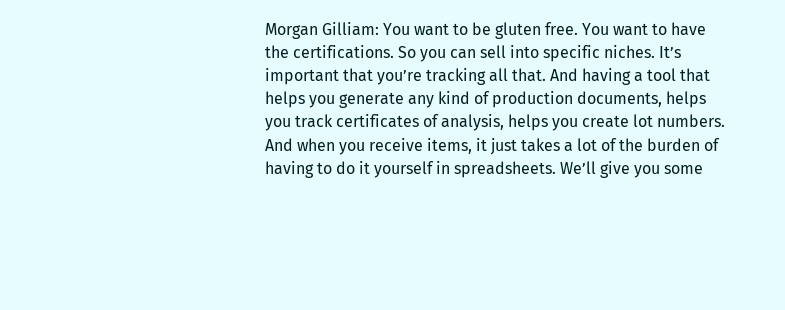Morgan Gilliam: You want to be gluten free. You want to have the certifications. So you can sell into specific niches. It’s important that you’re tracking all that. And having a tool that helps you generate any kind of production documents, helps you track certificates of analysis, helps you create lot numbers. And when you receive items, it just takes a lot of the burden of having to do it yourself in spreadsheets. We’ll give you some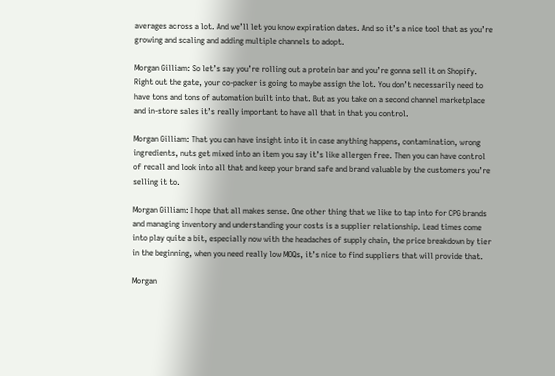averages across a lot. And we’ll let you know expiration dates. And so it’s a nice tool that as you’re growing and scaling and adding multiple channels to adopt.

Morgan Gilliam: So let’s say you’re rolling out a protein bar and you’re gonna sell it on Shopify. Right out the gate, your co-packer is going to maybe assign the lot. You don’t necessarily need to have tons and tons of automation built into that. But as you take on a second channel marketplace and in-store sales it’s really important to have all that in that you control.

Morgan Gilliam: That you can have insight into it in case anything happens, contamination, wrong ingredients, nuts get mixed into an item you say it’s like allergen free. Then you can have control of recall and look into all that and keep your brand safe and brand valuable by the customers you’re selling it to.

Morgan Gilliam: I hope that all makes sense. One other thing that we like to tap into for CPG brands and managing inventory and understanding your costs is a supplier relationship. Lead times come into play quite a bit, especially now with the headaches of supply chain, the price breakdown by tier in the beginning, when you need really low MOQs, it’s nice to find suppliers that will provide that.

Morgan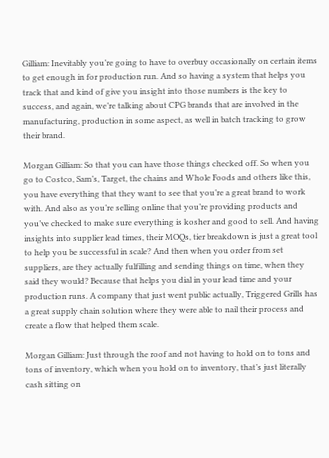Gilliam: Inevitably you’re going to have to overbuy occasionally on certain items to get enough in for production run. And so having a system that helps you track that and kind of give you insight into those numbers is the key to success, and again, we’re talking about CPG brands that are involved in the manufacturing, production in some aspect, as well in batch tracking to grow their brand.

Morgan Gilliam: So that you can have those things checked off. So when you go to Costco, Sam’s, Target, the chains and Whole Foods and others like this, you have everything that they want to see that you’re a great brand to work with. And also as you’re selling online that you’re providing products and you’ve checked to make sure everything is kosher and good to sell. And having insights into supplier lead times, their MOQs, tier breakdown is just a great tool to help you be successful in scale? And then when you order from set suppliers, are they actually fulfilling and sending things on time, when they said they would? Because that helps you dial in your lead time and your production runs. A company that just went public actually, Triggered Grills has a great supply chain solution where they were able to nail their process and create a flow that helped them scale.

Morgan Gilliam: Just through the roof and not having to hold on to tons and tons of inventory, which when you hold on to inventory, that’s just literally cash sitting on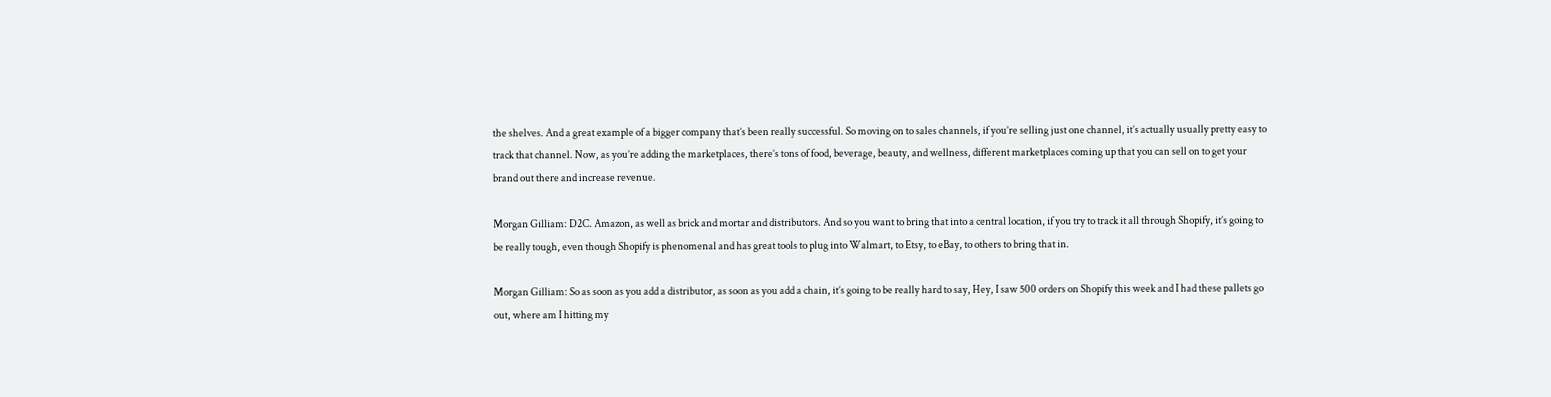the shelves. And a great example of a bigger company that’s been really successful. So moving on to sales channels, if you’re selling just one channel, it’s actually usually pretty easy to track that channel. Now, as you’re adding the marketplaces, there’s tons of food, beverage, beauty, and wellness, different marketplaces coming up that you can sell on to get your brand out there and increase revenue.

Morgan Gilliam: D2C. Amazon, as well as brick and mortar and distributors. And so you want to bring that into a central location, if you try to track it all through Shopify, it’s going to be really tough, even though Shopify is phenomenal and has great tools to plug into Walmart, to Etsy, to eBay, to others to bring that in.

Morgan Gilliam: So as soon as you add a distributor, as soon as you add a chain, it’s going to be really hard to say, Hey, I saw 500 orders on Shopify this week and I had these pallets go out, where am I hitting my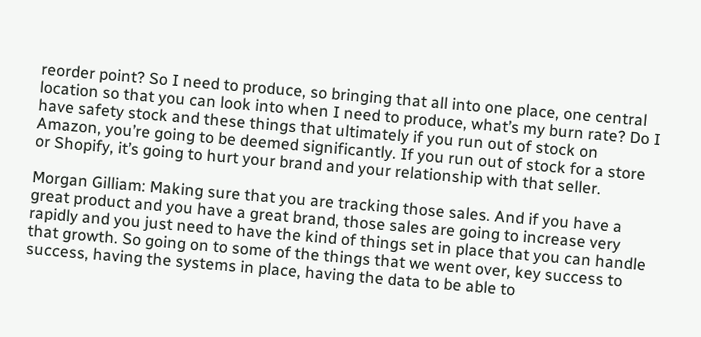reorder point? So I need to produce, so bringing that all into one place, one central location so that you can look into when I need to produce, what’s my burn rate? Do I have safety stock and these things that ultimately if you run out of stock on Amazon, you’re going to be deemed significantly. If you run out of stock for a store or Shopify, it’s going to hurt your brand and your relationship with that seller.

Morgan Gilliam: Making sure that you are tracking those sales. And if you have a great product and you have a great brand, those sales are going to increase very rapidly and you just need to have the kind of things set in place that you can handle that growth. So going on to some of the things that we went over, key success to success, having the systems in place, having the data to be able to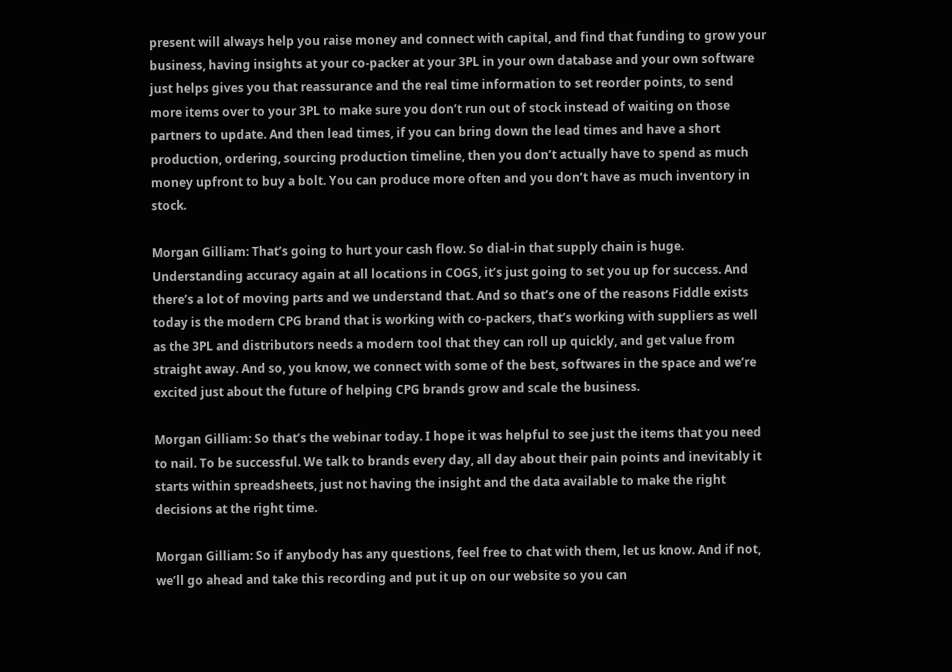present will always help you raise money and connect with capital, and find that funding to grow your business, having insights at your co-packer at your 3PL in your own database and your own software just helps gives you that reassurance and the real time information to set reorder points, to send more items over to your 3PL to make sure you don’t run out of stock instead of waiting on those partners to update. And then lead times, if you can bring down the lead times and have a short production, ordering, sourcing production timeline, then you don’t actually have to spend as much money upfront to buy a bolt. You can produce more often and you don’t have as much inventory in stock.

Morgan Gilliam: That’s going to hurt your cash flow. So dial-in that supply chain is huge. Understanding accuracy again at all locations in COGS, it’s just going to set you up for success. And there’s a lot of moving parts and we understand that. And so that’s one of the reasons Fiddle exists today is the modern CPG brand that is working with co-packers, that’s working with suppliers as well as the 3PL and distributors needs a modern tool that they can roll up quickly, and get value from straight away. And so, you know, we connect with some of the best, softwares in the space and we’re excited just about the future of helping CPG brands grow and scale the business.

Morgan Gilliam: So that’s the webinar today. I hope it was helpful to see just the items that you need to nail. To be successful. We talk to brands every day, all day about their pain points and inevitably it starts within spreadsheets, just not having the insight and the data available to make the right decisions at the right time.

Morgan Gilliam: So if anybody has any questions, feel free to chat with them, let us know. And if not, we’ll go ahead and take this recording and put it up on our website so you can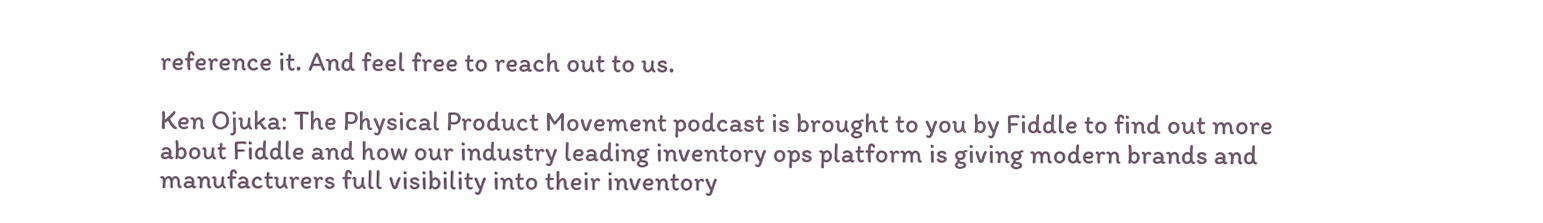reference it. And feel free to reach out to us.

Ken Ojuka: The Physical Product Movement podcast is brought to you by Fiddle to find out more about Fiddle and how our industry leading inventory ops platform is giving modern brands and manufacturers full visibility into their inventory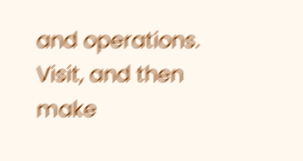and operations. Visit, and then make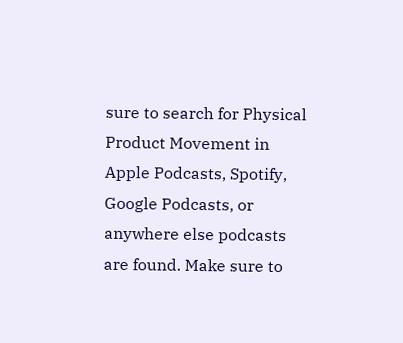sure to search for Physical Product Movement in Apple Podcasts, Spotify, Google Podcasts, or anywhere else podcasts are found. Make sure to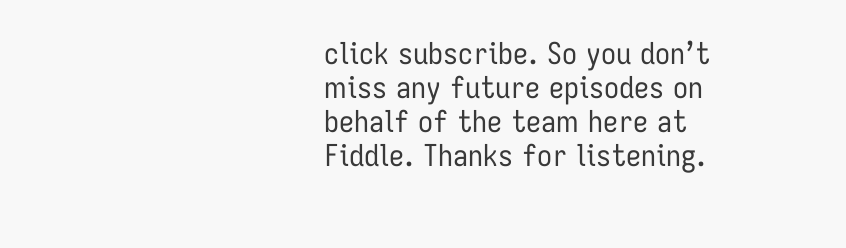click subscribe. So you don’t miss any future episodes on behalf of the team here at Fiddle. Thanks for listening.